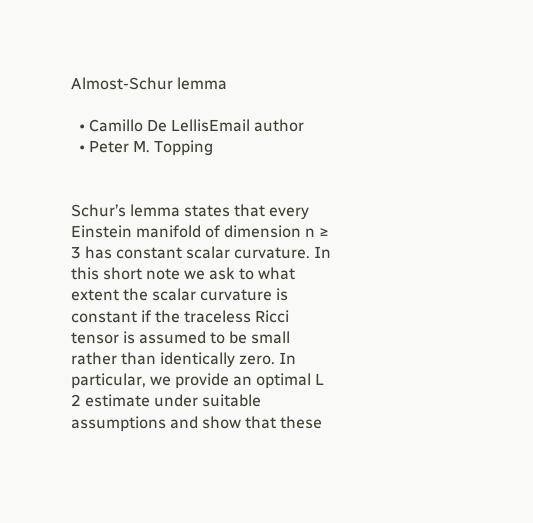Almost-Schur lemma

  • Camillo De LellisEmail author
  • Peter M. Topping


Schur’s lemma states that every Einstein manifold of dimension n ≥ 3 has constant scalar curvature. In this short note we ask to what extent the scalar curvature is constant if the traceless Ricci tensor is assumed to be small rather than identically zero. In particular, we provide an optimal L 2 estimate under suitable assumptions and show that these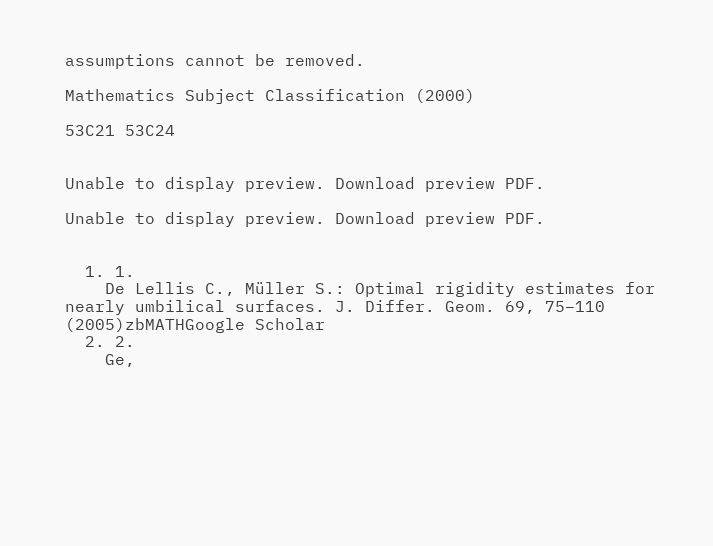assumptions cannot be removed.

Mathematics Subject Classification (2000)

53C21 53C24


Unable to display preview. Download preview PDF.

Unable to display preview. Download preview PDF.


  1. 1.
    De Lellis C., Müller S.: Optimal rigidity estimates for nearly umbilical surfaces. J. Differ. Geom. 69, 75–110 (2005)zbMATHGoogle Scholar
  2. 2.
    Ge,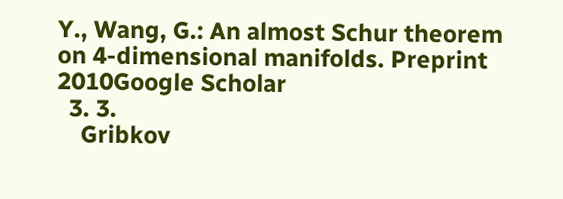Y., Wang, G.: An almost Schur theorem on 4-dimensional manifolds. Preprint 2010Google Scholar
  3. 3.
    Gribkov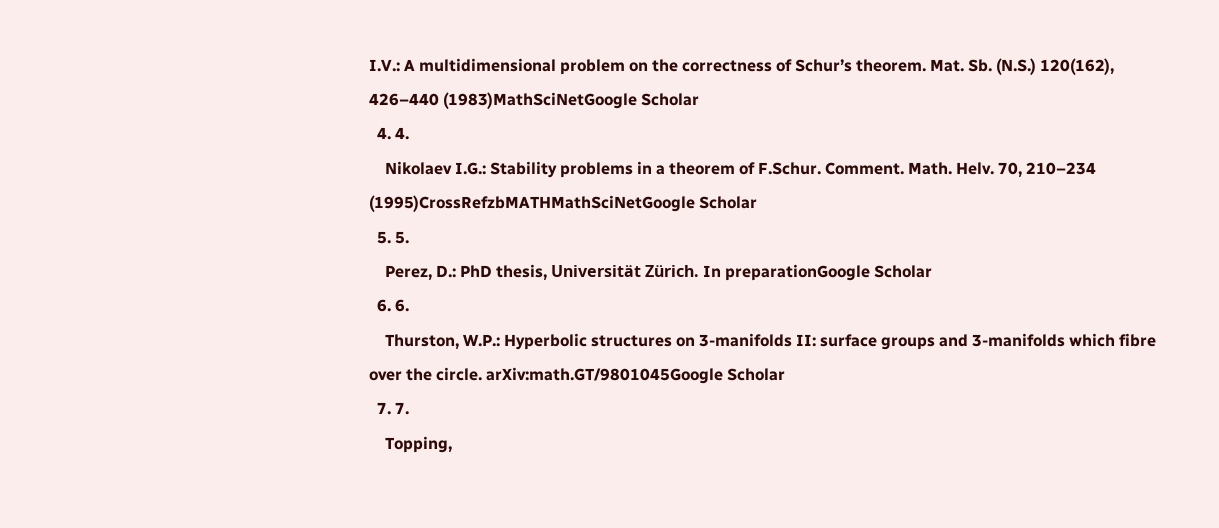I.V.: A multidimensional problem on the correctness of Schur’s theorem. Mat. Sb. (N.S.) 120(162), 426–440 (1983)MathSciNetGoogle Scholar
  4. 4.
    Nikolaev I.G.: Stability problems in a theorem of F.Schur. Comment. Math. Helv. 70, 210–234 (1995)CrossRefzbMATHMathSciNetGoogle Scholar
  5. 5.
    Perez, D.: PhD thesis, Universität Zürich. In preparationGoogle Scholar
  6. 6.
    Thurston, W.P.: Hyperbolic structures on 3-manifolds II: surface groups and 3-manifolds which fibre over the circle. arXiv:math.GT/9801045Google Scholar
  7. 7.
    Topping,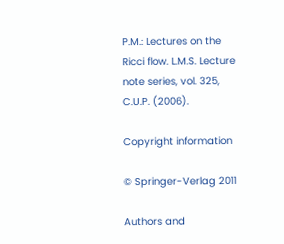P.M.: Lectures on the Ricci flow. L.M.S. Lecture note series, vol. 325, C.U.P. (2006).

Copyright information

© Springer-Verlag 2011

Authors and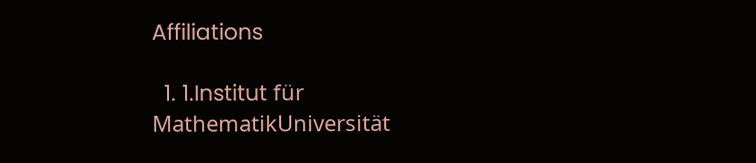Affiliations

  1. 1.Institut für MathematikUniversität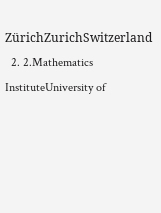ZürichZurichSwitzerland
  2. 2.Mathematics InstituteUniversity of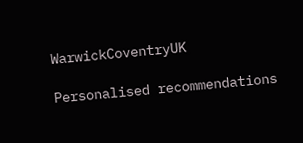WarwickCoventryUK

Personalised recommendations